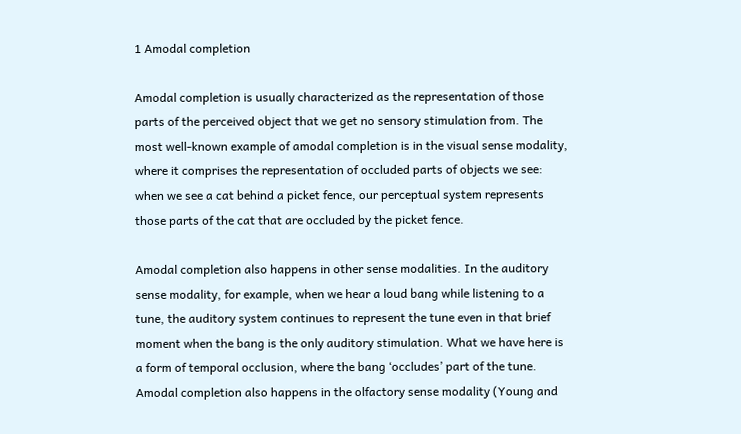1 Amodal completion

Amodal completion is usually characterized as the representation of those parts of the perceived object that we get no sensory stimulation from. The most well-known example of amodal completion is in the visual sense modality, where it comprises the representation of occluded parts of objects we see: when we see a cat behind a picket fence, our perceptual system represents those parts of the cat that are occluded by the picket fence.

Amodal completion also happens in other sense modalities. In the auditory sense modality, for example, when we hear a loud bang while listening to a tune, the auditory system continues to represent the tune even in that brief moment when the bang is the only auditory stimulation. What we have here is a form of temporal occlusion, where the bang ‘occludes’ part of the tune. Amodal completion also happens in the olfactory sense modality (Young and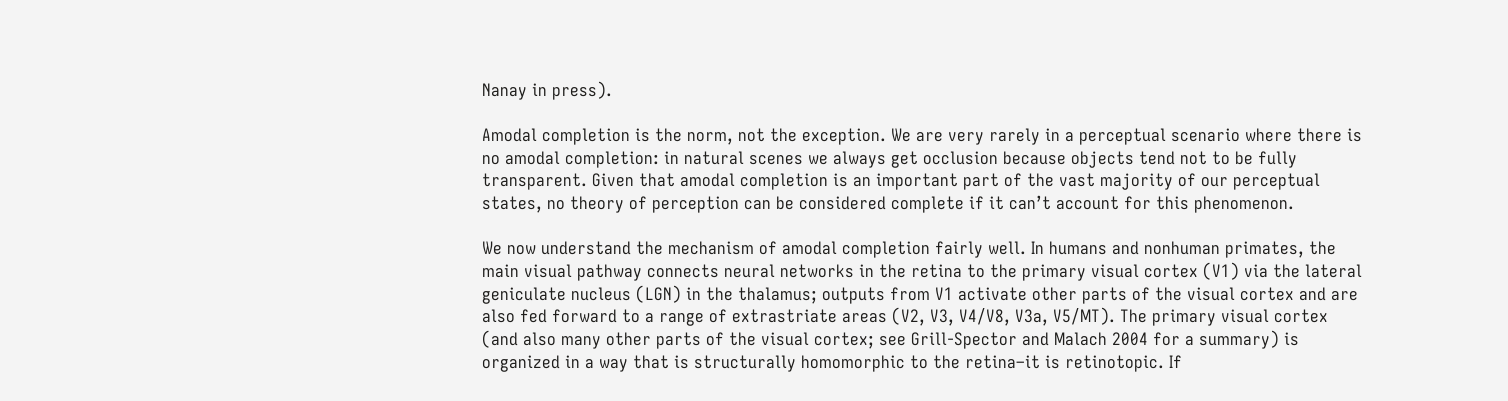Nanay in press).

Amodal completion is the norm, not the exception. We are very rarely in a perceptual scenario where there is no amodal completion: in natural scenes we always get occlusion because objects tend not to be fully transparent. Given that amodal completion is an important part of the vast majority of our perceptual states, no theory of perception can be considered complete if it can’t account for this phenomenon.

We now understand the mechanism of amodal completion fairly well. In humans and nonhuman primates, the main visual pathway connects neural networks in the retina to the primary visual cortex (V1) via the lateral geniculate nucleus (LGN) in the thalamus; outputs from V1 activate other parts of the visual cortex and are also fed forward to a range of extrastriate areas (V2, V3, V4/V8, V3a, V5/MT). The primary visual cortex (and also many other parts of the visual cortex; see Grill-Spector and Malach 2004 for a summary) is organized in a way that is structurally homomorphic to the retina–it is retinotopic. If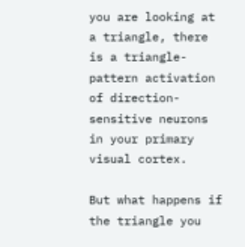you are looking at a triangle, there is a triangle-pattern activation of direction-sensitive neurons in your primary visual cortex.

But what happens if the triangle you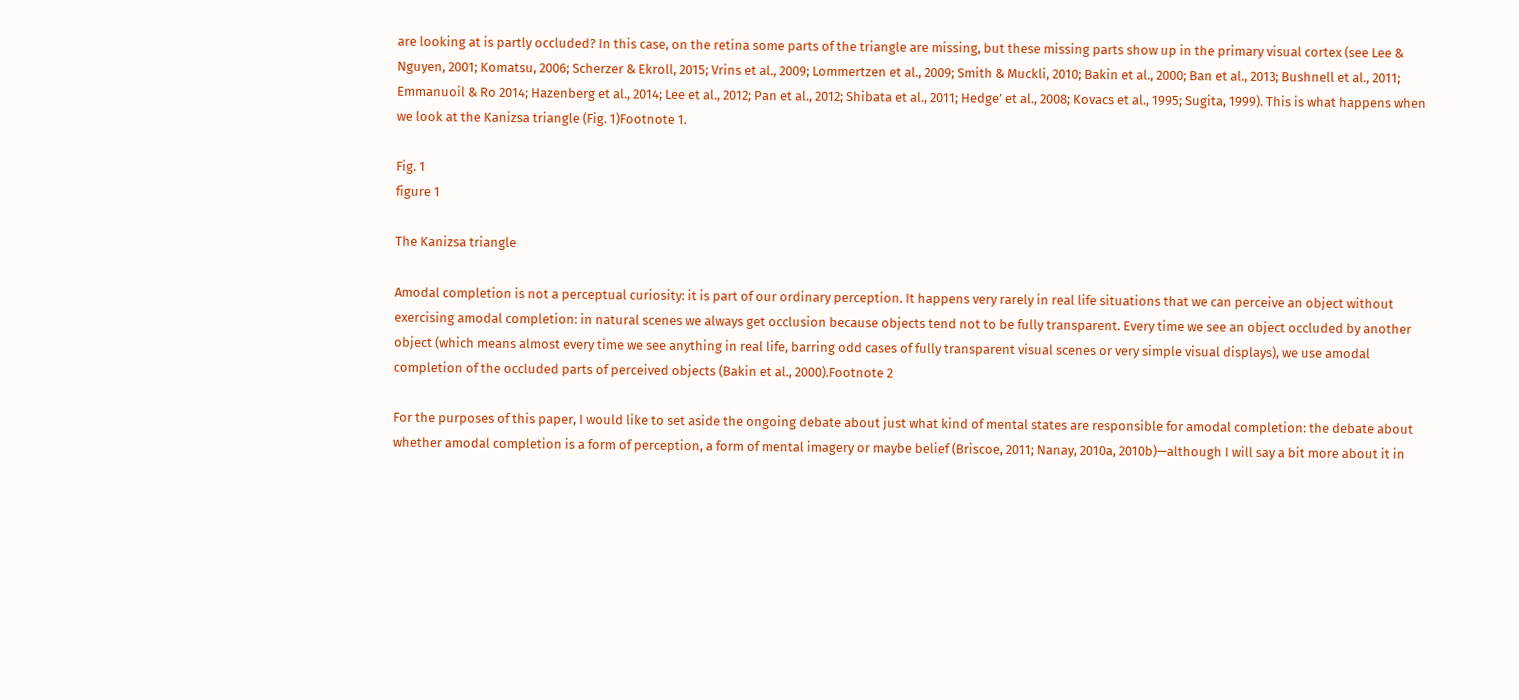are looking at is partly occluded? In this case, on the retina some parts of the triangle are missing, but these missing parts show up in the primary visual cortex (see Lee & Nguyen, 2001; Komatsu, 2006; Scherzer & Ekroll, 2015; Vrins et al., 2009; Lommertzen et al., 2009; Smith & Muckli, 2010; Bakin et al., 2000; Ban et al., 2013; Bushnell et al., 2011; Emmanuoil & Ro 2014; Hazenberg et al., 2014; Lee et al., 2012; Pan et al., 2012; Shibata et al., 2011; Hedge’ et al., 2008; Kovacs et al., 1995; Sugita, 1999). This is what happens when we look at the Kanizsa triangle (Fig. 1)Footnote 1.

Fig. 1
figure 1

The Kanizsa triangle

Amodal completion is not a perceptual curiosity: it is part of our ordinary perception. It happens very rarely in real life situations that we can perceive an object without exercising amodal completion: in natural scenes we always get occlusion because objects tend not to be fully transparent. Every time we see an object occluded by another object (which means almost every time we see anything in real life, barring odd cases of fully transparent visual scenes or very simple visual displays), we use amodal completion of the occluded parts of perceived objects (Bakin et al., 2000).Footnote 2

For the purposes of this paper, I would like to set aside the ongoing debate about just what kind of mental states are responsible for amodal completion: the debate about whether amodal completion is a form of perception, a form of mental imagery or maybe belief (Briscoe, 2011; Nanay, 2010a, 2010b)—although I will say a bit more about it in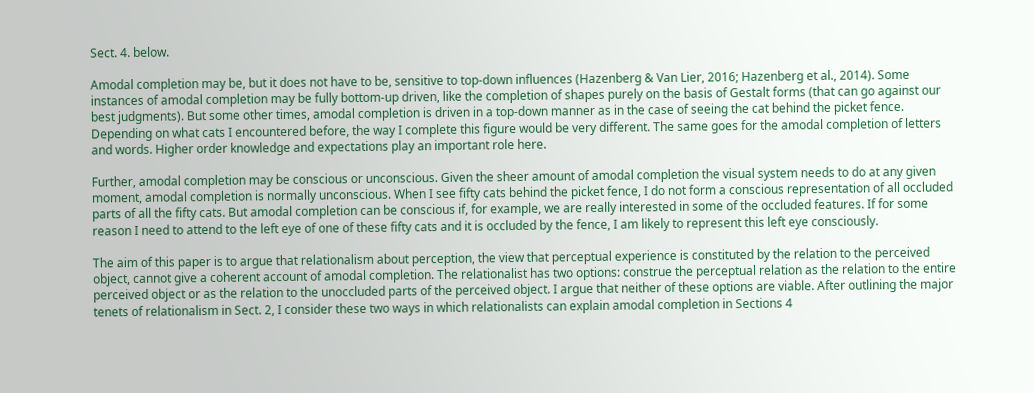Sect. 4. below.

Amodal completion may be, but it does not have to be, sensitive to top-down influences (Hazenberg & Van Lier, 2016; Hazenberg et al., 2014). Some instances of amodal completion may be fully bottom-up driven, like the completion of shapes purely on the basis of Gestalt forms (that can go against our best judgments). But some other times, amodal completion is driven in a top-down manner as in the case of seeing the cat behind the picket fence. Depending on what cats I encountered before, the way I complete this figure would be very different. The same goes for the amodal completion of letters and words. Higher order knowledge and expectations play an important role here.

Further, amodal completion may be conscious or unconscious. Given the sheer amount of amodal completion the visual system needs to do at any given moment, amodal completion is normally unconscious. When I see fifty cats behind the picket fence, I do not form a conscious representation of all occluded parts of all the fifty cats. But amodal completion can be conscious if, for example, we are really interested in some of the occluded features. If for some reason I need to attend to the left eye of one of these fifty cats and it is occluded by the fence, I am likely to represent this left eye consciously.

The aim of this paper is to argue that relationalism about perception, the view that perceptual experience is constituted by the relation to the perceived object, cannot give a coherent account of amodal completion. The relationalist has two options: construe the perceptual relation as the relation to the entire perceived object or as the relation to the unoccluded parts of the perceived object. I argue that neither of these options are viable. After outlining the major tenets of relationalism in Sect. 2, I consider these two ways in which relationalists can explain amodal completion in Sections 4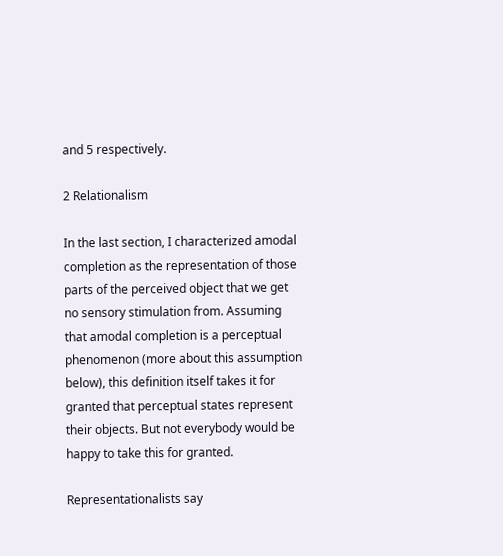and 5 respectively.

2 Relationalism

In the last section, I characterized amodal completion as the representation of those parts of the perceived object that we get no sensory stimulation from. Assuming that amodal completion is a perceptual phenomenon (more about this assumption below), this definition itself takes it for granted that perceptual states represent their objects. But not everybody would be happy to take this for granted.

Representationalists say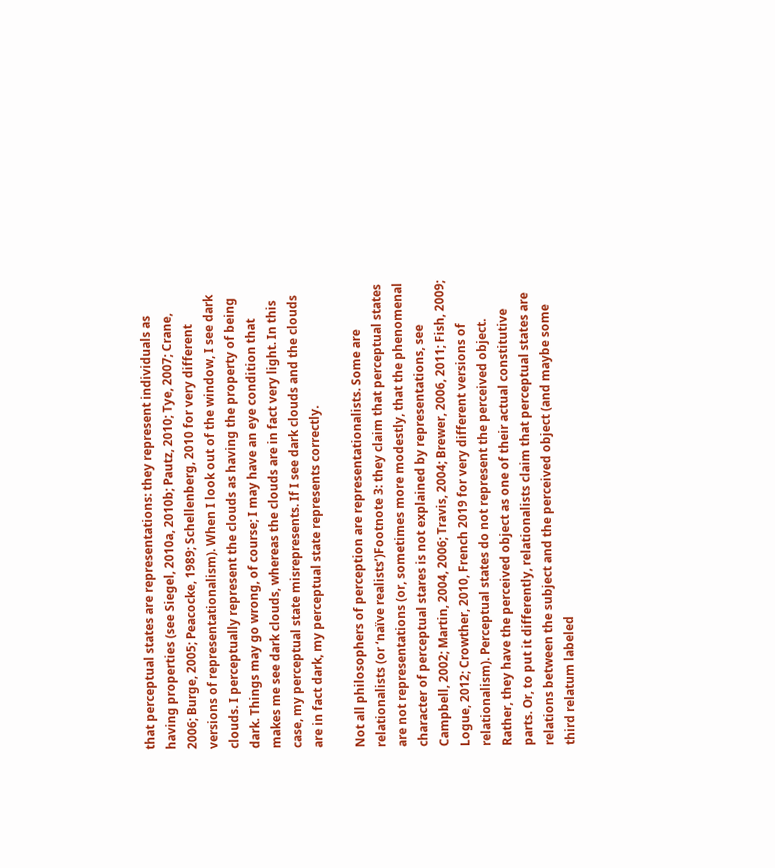that perceptual states are representations: they represent individuals as having properties (see Siegel, 2010a, 2010b; Pautz, 2010; Tye, 2007; Crane, 2006; Burge, 2005; Peacocke, 1989; Schellenberg, 2010 for very different versions of representationalism). When I look out of the window, I see dark clouds. I perceptually represent the clouds as having the property of being dark. Things may go wrong, of course; I may have an eye condition that makes me see dark clouds, whereas the clouds are in fact very light. In this case, my perceptual state misrepresents. If I see dark clouds and the clouds are in fact dark, my perceptual state represents correctly.

Not all philosophers of perception are representationalists. Some are relationalists (or ‘naïve realists’)Footnote 3: they claim that perceptual states are not representations (or, sometimes more modestly, that the phenomenal character of perceptual stares is not explained by representations, see Campbell, 2002; Martin, 2004, 2006; Travis, 2004; Brewer, 2006, 2011; Fish, 2009; Logue, 2012; Crowther, 2010, French 2019 for very different versions of relationalism). Perceptual states do not represent the perceived object. Rather, they have the perceived object as one of their actual constitutive parts. Or, to put it differently, relationalists claim that perceptual states are relations between the subject and the perceived object (and maybe some third relatum labeled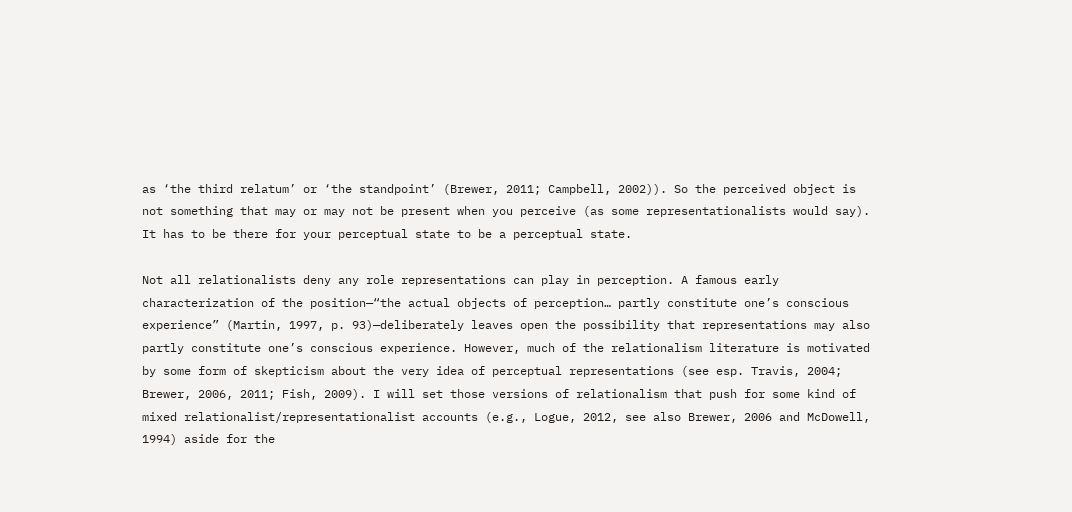as ‘the third relatum’ or ‘the standpoint’ (Brewer, 2011; Campbell, 2002)). So the perceived object is not something that may or may not be present when you perceive (as some representationalists would say). It has to be there for your perceptual state to be a perceptual state.

Not all relationalists deny any role representations can play in perception. A famous early characterization of the position—“the actual objects of perception… partly constitute one’s conscious experience” (Martin, 1997, p. 93)—deliberately leaves open the possibility that representations may also partly constitute one’s conscious experience. However, much of the relationalism literature is motivated by some form of skepticism about the very idea of perceptual representations (see esp. Travis, 2004; Brewer, 2006, 2011; Fish, 2009). I will set those versions of relationalism that push for some kind of mixed relationalist/representationalist accounts (e.g., Logue, 2012, see also Brewer, 2006 and McDowell, 1994) aside for the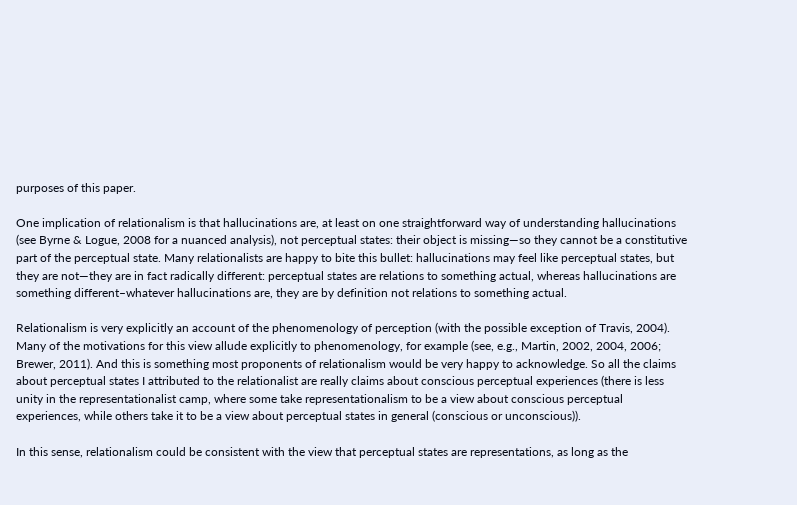purposes of this paper.

One implication of relationalism is that hallucinations are, at least on one straightforward way of understanding hallucinations (see Byrne & Logue, 2008 for a nuanced analysis), not perceptual states: their object is missing—so they cannot be a constitutive part of the perceptual state. Many relationalists are happy to bite this bullet: hallucinations may feel like perceptual states, but they are not—they are in fact radically different: perceptual states are relations to something actual, whereas hallucinations are something different–whatever hallucinations are, they are by definition not relations to something actual.

Relationalism is very explicitly an account of the phenomenology of perception (with the possible exception of Travis, 2004). Many of the motivations for this view allude explicitly to phenomenology, for example (see, e.g., Martin, 2002, 2004, 2006; Brewer, 2011). And this is something most proponents of relationalism would be very happy to acknowledge. So all the claims about perceptual states I attributed to the relationalist are really claims about conscious perceptual experiences (there is less unity in the representationalist camp, where some take representationalism to be a view about conscious perceptual experiences, while others take it to be a view about perceptual states in general (conscious or unconscious)).

In this sense, relationalism could be consistent with the view that perceptual states are representations, as long as the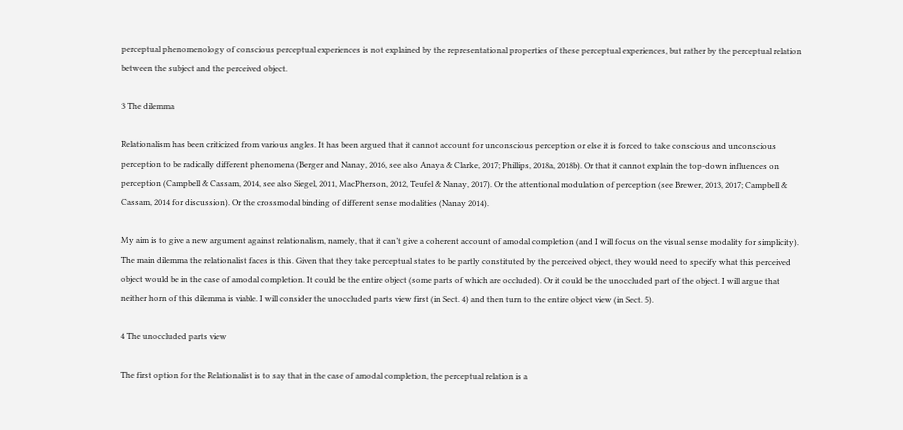perceptual phenomenology of conscious perceptual experiences is not explained by the representational properties of these perceptual experiences, but rather by the perceptual relation between the subject and the perceived object.

3 The dilemma

Relationalism has been criticized from various angles. It has been argued that it cannot account for unconscious perception or else it is forced to take conscious and unconscious perception to be radically different phenomena (Berger and Nanay, 2016, see also Anaya & Clarke, 2017; Phillips, 2018a, 2018b). Or that it cannot explain the top-down influences on perception (Campbell & Cassam, 2014, see also Siegel, 2011, MacPherson, 2012, Teufel & Nanay, 2017). Or the attentional modulation of perception (see Brewer, 2013, 2017; Campbell & Cassam, 2014 for discussion). Or the crossmodal binding of different sense modalities (Nanay 2014).

My aim is to give a new argument against relationalism, namely, that it can’t give a coherent account of amodal completion (and I will focus on the visual sense modality for simplicity). The main dilemma the relationalist faces is this. Given that they take perceptual states to be partly constituted by the perceived object, they would need to specify what this perceived object would be in the case of amodal completion. It could be the entire object (some parts of which are occluded). Or it could be the unoccluded part of the object. I will argue that neither horn of this dilemma is viable. I will consider the unoccluded parts view first (in Sect. 4) and then turn to the entire object view (in Sect. 5).

4 The unoccluded parts view

The first option for the Relationalist is to say that in the case of amodal completion, the perceptual relation is a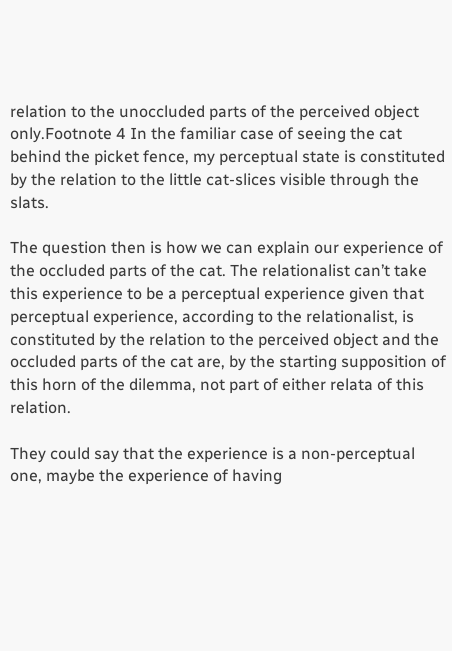relation to the unoccluded parts of the perceived object only.Footnote 4 In the familiar case of seeing the cat behind the picket fence, my perceptual state is constituted by the relation to the little cat-slices visible through the slats.

The question then is how we can explain our experience of the occluded parts of the cat. The relationalist can’t take this experience to be a perceptual experience given that perceptual experience, according to the relationalist, is constituted by the relation to the perceived object and the occluded parts of the cat are, by the starting supposition of this horn of the dilemma, not part of either relata of this relation.

They could say that the experience is a non-perceptual one, maybe the experience of having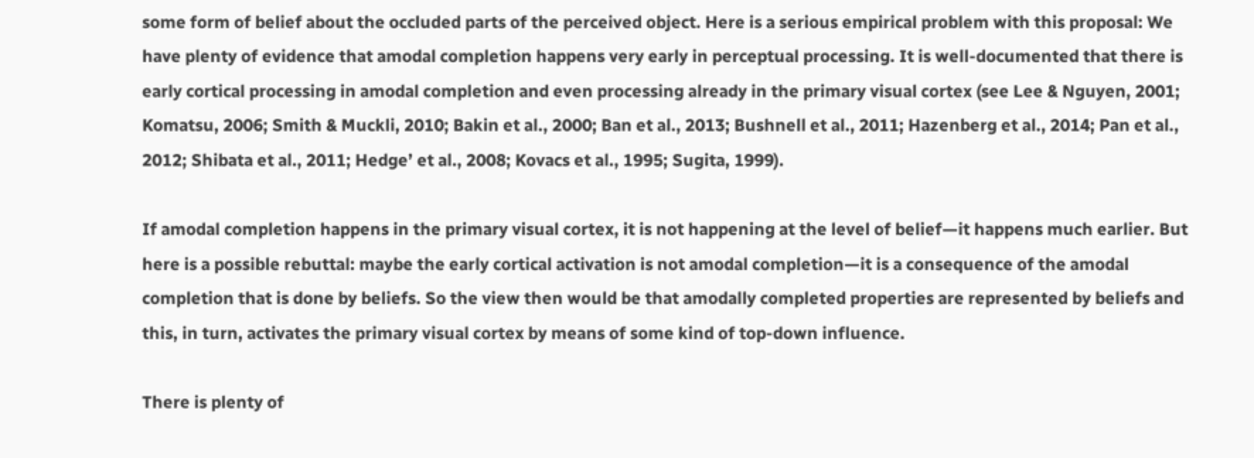some form of belief about the occluded parts of the perceived object. Here is a serious empirical problem with this proposal: We have plenty of evidence that amodal completion happens very early in perceptual processing. It is well-documented that there is early cortical processing in amodal completion and even processing already in the primary visual cortex (see Lee & Nguyen, 2001; Komatsu, 2006; Smith & Muckli, 2010; Bakin et al., 2000; Ban et al., 2013; Bushnell et al., 2011; Hazenberg et al., 2014; Pan et al., 2012; Shibata et al., 2011; Hedge’ et al., 2008; Kovacs et al., 1995; Sugita, 1999).

If amodal completion happens in the primary visual cortex, it is not happening at the level of belief—it happens much earlier. But here is a possible rebuttal: maybe the early cortical activation is not amodal completion—it is a consequence of the amodal completion that is done by beliefs. So the view then would be that amodally completed properties are represented by beliefs and this, in turn, activates the primary visual cortex by means of some kind of top-down influence.

There is plenty of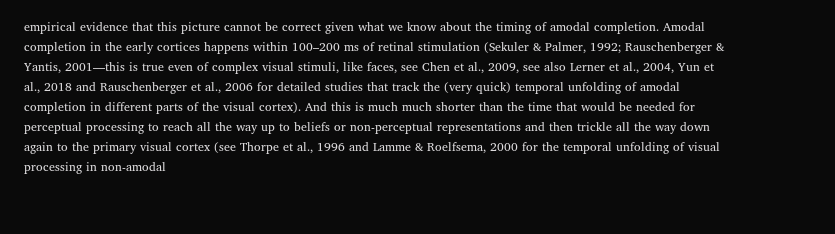empirical evidence that this picture cannot be correct given what we know about the timing of amodal completion. Amodal completion in the early cortices happens within 100–200 ms of retinal stimulation (Sekuler & Palmer, 1992; Rauschenberger & Yantis, 2001—this is true even of complex visual stimuli, like faces, see Chen et al., 2009, see also Lerner et al., 2004, Yun et al., 2018 and Rauschenberger et al., 2006 for detailed studies that track the (very quick) temporal unfolding of amodal completion in different parts of the visual cortex). And this is much much shorter than the time that would be needed for perceptual processing to reach all the way up to beliefs or non-perceptual representations and then trickle all the way down again to the primary visual cortex (see Thorpe et al., 1996 and Lamme & Roelfsema, 2000 for the temporal unfolding of visual processing in non-amodal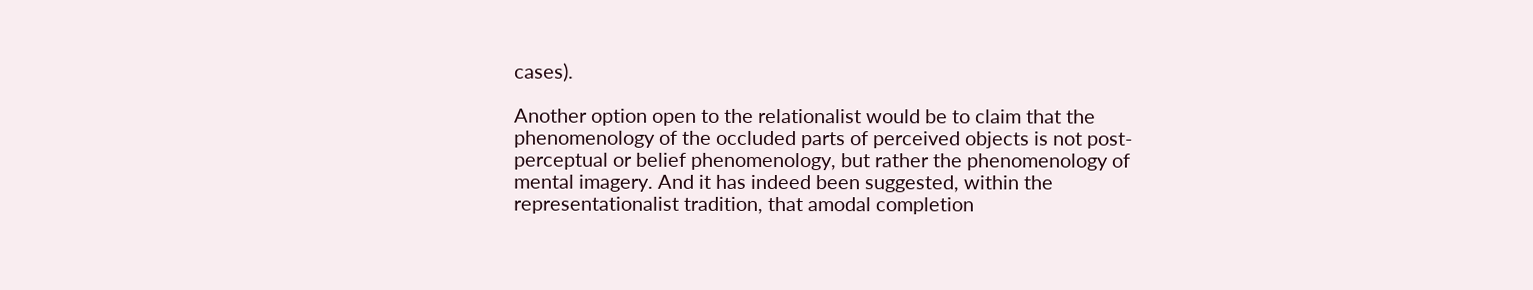cases).

Another option open to the relationalist would be to claim that the phenomenology of the occluded parts of perceived objects is not post-perceptual or belief phenomenology, but rather the phenomenology of mental imagery. And it has indeed been suggested, within the representationalist tradition, that amodal completion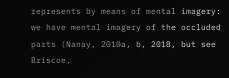represents by means of mental imagery: we have mental imagery of the occluded parts (Nanay, 2010a, b, 2018, but see Briscoe,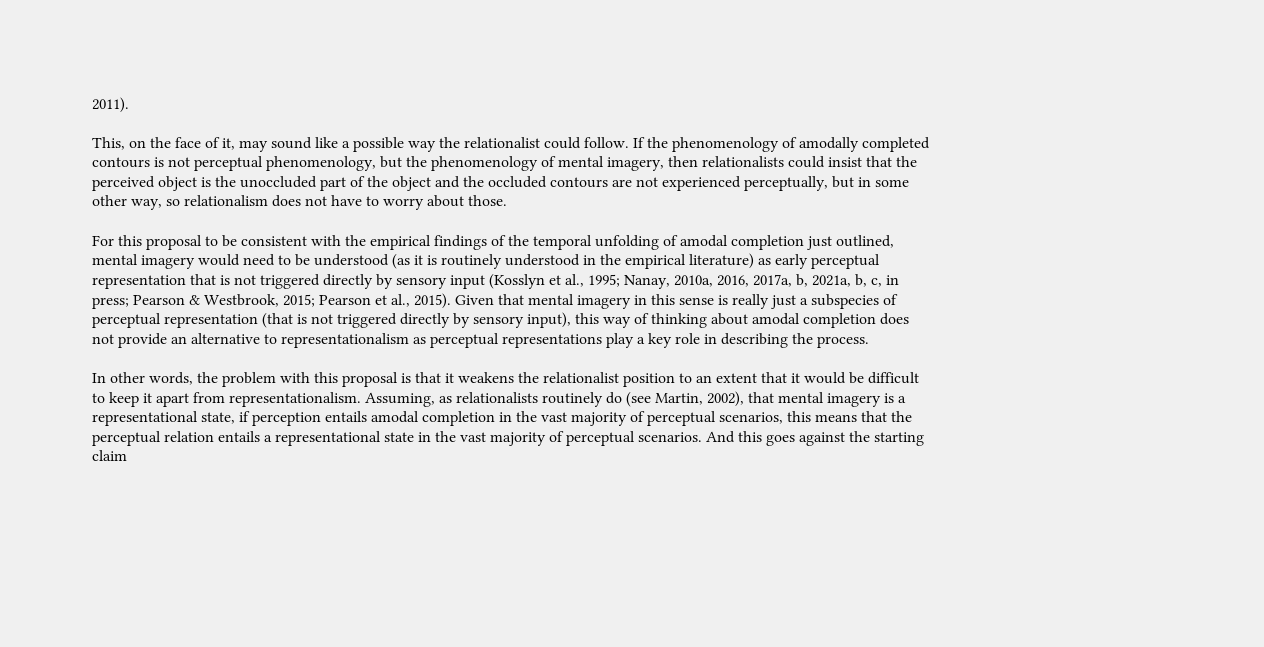2011).

This, on the face of it, may sound like a possible way the relationalist could follow. If the phenomenology of amodally completed contours is not perceptual phenomenology, but the phenomenology of mental imagery, then relationalists could insist that the perceived object is the unoccluded part of the object and the occluded contours are not experienced perceptually, but in some other way, so relationalism does not have to worry about those.

For this proposal to be consistent with the empirical findings of the temporal unfolding of amodal completion just outlined, mental imagery would need to be understood (as it is routinely understood in the empirical literature) as early perceptual representation that is not triggered directly by sensory input (Kosslyn et al., 1995; Nanay, 2010a, 2016, 2017a, b, 2021a, b, c, in press; Pearson & Westbrook, 2015; Pearson et al., 2015). Given that mental imagery in this sense is really just a subspecies of perceptual representation (that is not triggered directly by sensory input), this way of thinking about amodal completion does not provide an alternative to representationalism as perceptual representations play a key role in describing the process.

In other words, the problem with this proposal is that it weakens the relationalist position to an extent that it would be difficult to keep it apart from representationalism. Assuming, as relationalists routinely do (see Martin, 2002), that mental imagery is a representational state, if perception entails amodal completion in the vast majority of perceptual scenarios, this means that the perceptual relation entails a representational state in the vast majority of perceptual scenarios. And this goes against the starting claim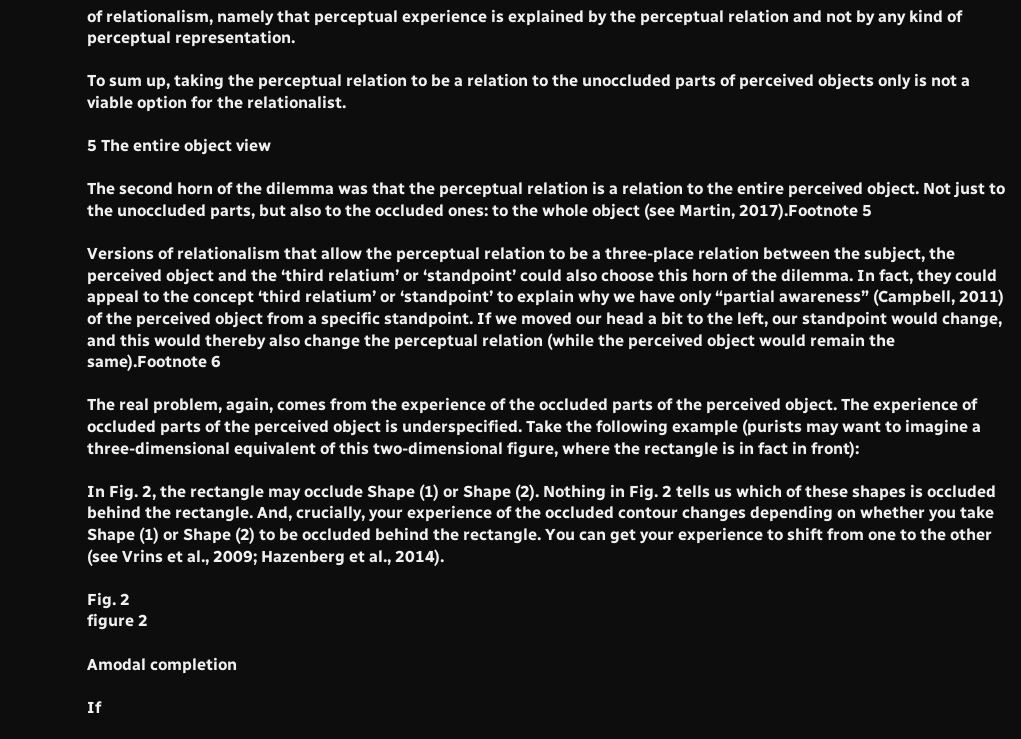of relationalism, namely that perceptual experience is explained by the perceptual relation and not by any kind of perceptual representation.

To sum up, taking the perceptual relation to be a relation to the unoccluded parts of perceived objects only is not a viable option for the relationalist.

5 The entire object view

The second horn of the dilemma was that the perceptual relation is a relation to the entire perceived object. Not just to the unoccluded parts, but also to the occluded ones: to the whole object (see Martin, 2017).Footnote 5

Versions of relationalism that allow the perceptual relation to be a three-place relation between the subject, the perceived object and the ‘third relatium’ or ‘standpoint’ could also choose this horn of the dilemma. In fact, they could appeal to the concept ‘third relatium’ or ‘standpoint’ to explain why we have only “partial awareness” (Campbell, 2011) of the perceived object from a specific standpoint. If we moved our head a bit to the left, our standpoint would change, and this would thereby also change the perceptual relation (while the perceived object would remain the same).Footnote 6

The real problem, again, comes from the experience of the occluded parts of the perceived object. The experience of occluded parts of the perceived object is underspecified. Take the following example (purists may want to imagine a three-dimensional equivalent of this two-dimensional figure, where the rectangle is in fact in front):

In Fig. 2, the rectangle may occlude Shape (1) or Shape (2). Nothing in Fig. 2 tells us which of these shapes is occluded behind the rectangle. And, crucially, your experience of the occluded contour changes depending on whether you take Shape (1) or Shape (2) to be occluded behind the rectangle. You can get your experience to shift from one to the other (see Vrins et al., 2009; Hazenberg et al., 2014).

Fig. 2
figure 2

Amodal completion

If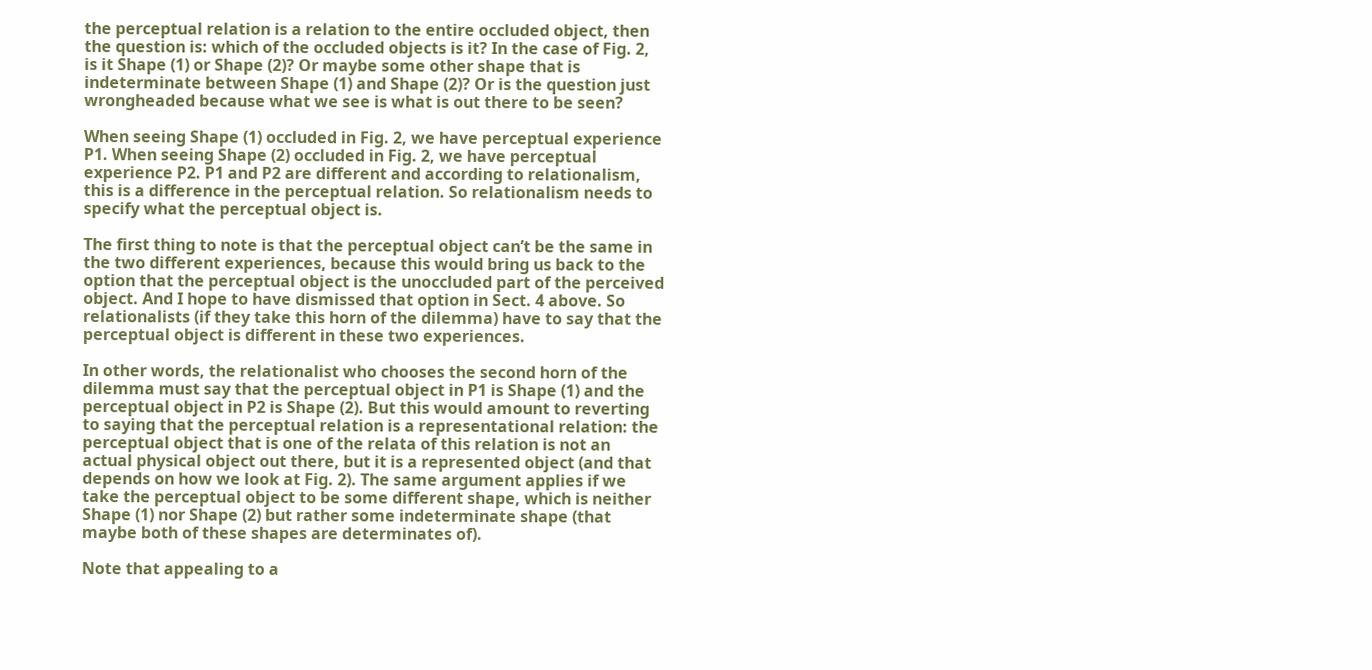the perceptual relation is a relation to the entire occluded object, then the question is: which of the occluded objects is it? In the case of Fig. 2, is it Shape (1) or Shape (2)? Or maybe some other shape that is indeterminate between Shape (1) and Shape (2)? Or is the question just wrongheaded because what we see is what is out there to be seen?

When seeing Shape (1) occluded in Fig. 2, we have perceptual experience P1. When seeing Shape (2) occluded in Fig. 2, we have perceptual experience P2. P1 and P2 are different and according to relationalism, this is a difference in the perceptual relation. So relationalism needs to specify what the perceptual object is.

The first thing to note is that the perceptual object can’t be the same in the two different experiences, because this would bring us back to the option that the perceptual object is the unoccluded part of the perceived object. And I hope to have dismissed that option in Sect. 4 above. So relationalists (if they take this horn of the dilemma) have to say that the perceptual object is different in these two experiences.

In other words, the relationalist who chooses the second horn of the dilemma must say that the perceptual object in P1 is Shape (1) and the perceptual object in P2 is Shape (2). But this would amount to reverting to saying that the perceptual relation is a representational relation: the perceptual object that is one of the relata of this relation is not an actual physical object out there, but it is a represented object (and that depends on how we look at Fig. 2). The same argument applies if we take the perceptual object to be some different shape, which is neither Shape (1) nor Shape (2) but rather some indeterminate shape (that maybe both of these shapes are determinates of).

Note that appealing to a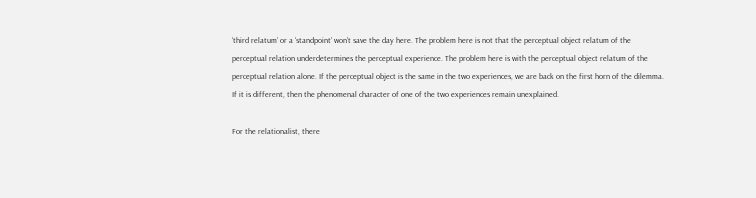‘third relatum’ or a ‘standpoint’ won’t save the day here. The problem here is not that the perceptual object relatum of the perceptual relation underdetermines the perceptual experience. The problem here is with the perceptual object relatum of the perceptual relation alone. If the perceptual object is the same in the two experiences, we are back on the first horn of the dilemma. If it is different, then the phenomenal character of one of the two experiences remain unexplained.

For the relationalist, there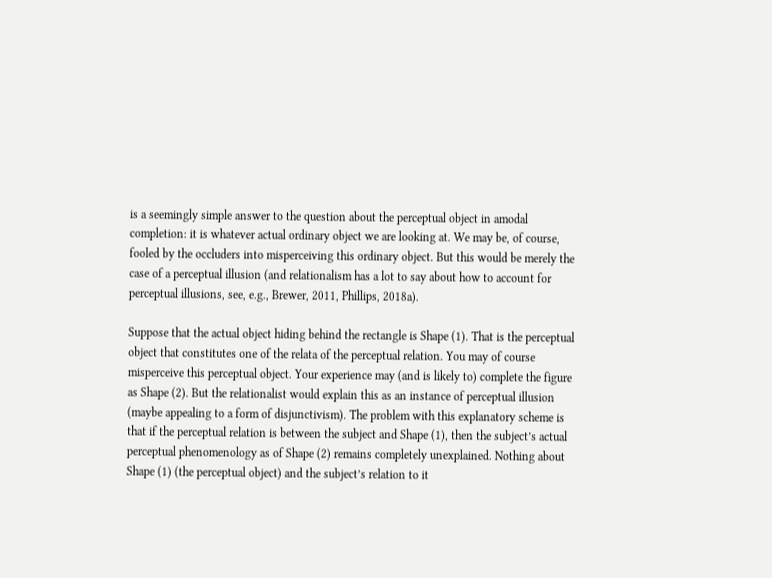is a seemingly simple answer to the question about the perceptual object in amodal completion: it is whatever actual ordinary object we are looking at. We may be, of course, fooled by the occluders into misperceiving this ordinary object. But this would be merely the case of a perceptual illusion (and relationalism has a lot to say about how to account for perceptual illusions, see, e.g., Brewer, 2011, Phillips, 2018a).

Suppose that the actual object hiding behind the rectangle is Shape (1). That is the perceptual object that constitutes one of the relata of the perceptual relation. You may of course misperceive this perceptual object. Your experience may (and is likely to) complete the figure as Shape (2). But the relationalist would explain this as an instance of perceptual illusion (maybe appealing to a form of disjunctivism). The problem with this explanatory scheme is that if the perceptual relation is between the subject and Shape (1), then the subject’s actual perceptual phenomenology as of Shape (2) remains completely unexplained. Nothing about Shape (1) (the perceptual object) and the subject’s relation to it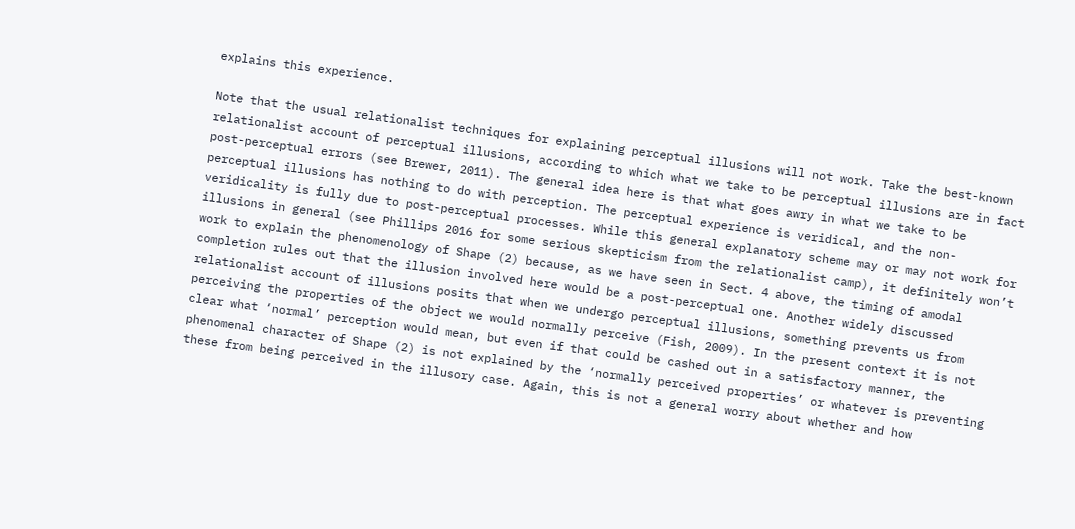explains this experience.

Note that the usual relationalist techniques for explaining perceptual illusions will not work. Take the best-known relationalist account of perceptual illusions, according to which what we take to be perceptual illusions are in fact post-perceptual errors (see Brewer, 2011). The general idea here is that what goes awry in what we take to be perceptual illusions has nothing to do with perception. The perceptual experience is veridical, and the non-veridicality is fully due to post-perceptual processes. While this general explanatory scheme may or may not work for illusions in general (see Phillips 2016 for some serious skepticism from the relationalist camp), it definitely won’t work to explain the phenomenology of Shape (2) because, as we have seen in Sect. 4 above, the timing of amodal completion rules out that the illusion involved here would be a post-perceptual one. Another widely discussed relationalist account of illusions posits that when we undergo perceptual illusions, something prevents us from perceiving the properties of the object we would normally perceive (Fish, 2009). In the present context it is not clear what ‘normal’ perception would mean, but even if that could be cashed out in a satisfactory manner, the phenomenal character of Shape (2) is not explained by the ‘normally perceived properties’ or whatever is preventing these from being perceived in the illusory case. Again, this is not a general worry about whether and how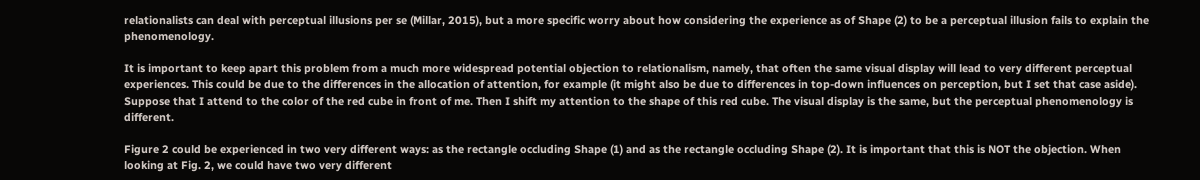relationalists can deal with perceptual illusions per se (Millar, 2015), but a more specific worry about how considering the experience as of Shape (2) to be a perceptual illusion fails to explain the phenomenology.

It is important to keep apart this problem from a much more widespread potential objection to relationalism, namely, that often the same visual display will lead to very different perceptual experiences. This could be due to the differences in the allocation of attention, for example (it might also be due to differences in top-down influences on perception, but I set that case aside). Suppose that I attend to the color of the red cube in front of me. Then I shift my attention to the shape of this red cube. The visual display is the same, but the perceptual phenomenology is different.

Figure 2 could be experienced in two very different ways: as the rectangle occluding Shape (1) and as the rectangle occluding Shape (2). It is important that this is NOT the objection. When looking at Fig. 2, we could have two very different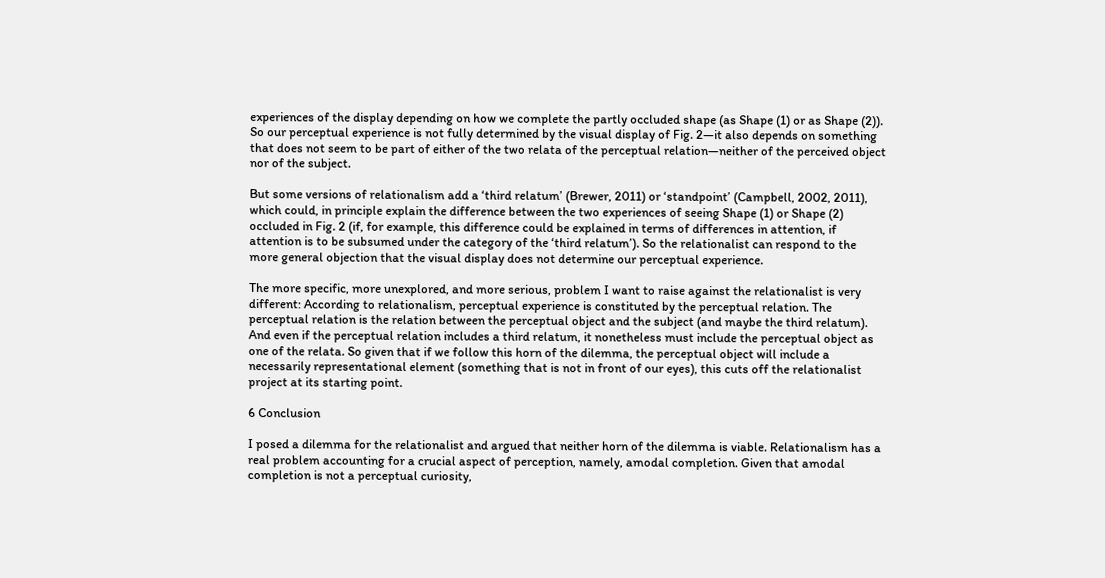experiences of the display depending on how we complete the partly occluded shape (as Shape (1) or as Shape (2)). So our perceptual experience is not fully determined by the visual display of Fig. 2—it also depends on something that does not seem to be part of either of the two relata of the perceptual relation—neither of the perceived object nor of the subject.

But some versions of relationalism add a ‘third relatum’ (Brewer, 2011) or ‘standpoint’ (Campbell, 2002, 2011), which could, in principle explain the difference between the two experiences of seeing Shape (1) or Shape (2) occluded in Fig. 2 (if, for example, this difference could be explained in terms of differences in attention, if attention is to be subsumed under the category of the ‘third relatum’). So the relationalist can respond to the more general objection that the visual display does not determine our perceptual experience.

The more specific, more unexplored, and more serious, problem I want to raise against the relationalist is very different: According to relationalism, perceptual experience is constituted by the perceptual relation. The perceptual relation is the relation between the perceptual object and the subject (and maybe the third relatum). And even if the perceptual relation includes a third relatum, it nonetheless must include the perceptual object as one of the relata. So given that if we follow this horn of the dilemma, the perceptual object will include a necessarily representational element (something that is not in front of our eyes), this cuts off the relationalist project at its starting point.

6 Conclusion

I posed a dilemma for the relationalist and argued that neither horn of the dilemma is viable. Relationalism has a real problem accounting for a crucial aspect of perception, namely, amodal completion. Given that amodal completion is not a perceptual curiosity,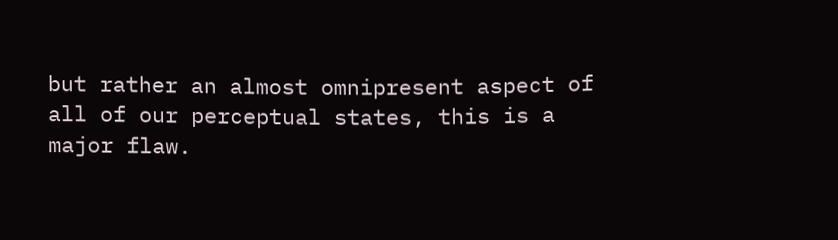but rather an almost omnipresent aspect of all of our perceptual states, this is a major flaw.